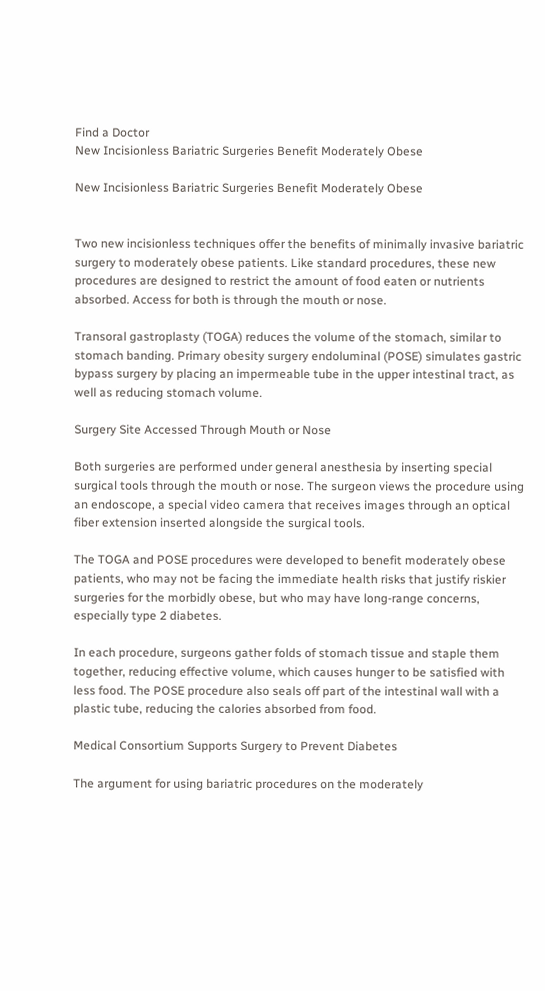Find a Doctor
New Incisionless Bariatric Surgeries Benefit Moderately Obese

New Incisionless Bariatric Surgeries Benefit Moderately Obese


Two new incisionless techniques offer the benefits of minimally invasive bariatric surgery to moderately obese patients. Like standard procedures, these new procedures are designed to restrict the amount of food eaten or nutrients absorbed. Access for both is through the mouth or nose.

Transoral gastroplasty (TOGA) reduces the volume of the stomach, similar to stomach banding. Primary obesity surgery endoluminal (POSE) simulates gastric bypass surgery by placing an impermeable tube in the upper intestinal tract, as well as reducing stomach volume.

Surgery Site Accessed Through Mouth or Nose

Both surgeries are performed under general anesthesia by inserting special surgical tools through the mouth or nose. The surgeon views the procedure using an endoscope, a special video camera that receives images through an optical fiber extension inserted alongside the surgical tools.

The TOGA and POSE procedures were developed to benefit moderately obese patients, who may not be facing the immediate health risks that justify riskier surgeries for the morbidly obese, but who may have long-range concerns, especially type 2 diabetes.

In each procedure, surgeons gather folds of stomach tissue and staple them together, reducing effective volume, which causes hunger to be satisfied with less food. The POSE procedure also seals off part of the intestinal wall with a plastic tube, reducing the calories absorbed from food.

Medical Consortium Supports Surgery to Prevent Diabetes

The argument for using bariatric procedures on the moderately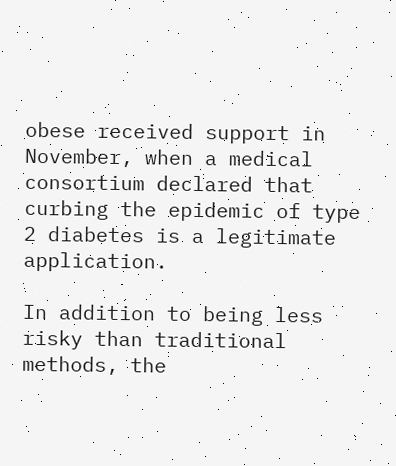obese received support in November, when a medical consortium declared that curbing the epidemic of type 2 diabetes is a legitimate application.

In addition to being less risky than traditional methods, the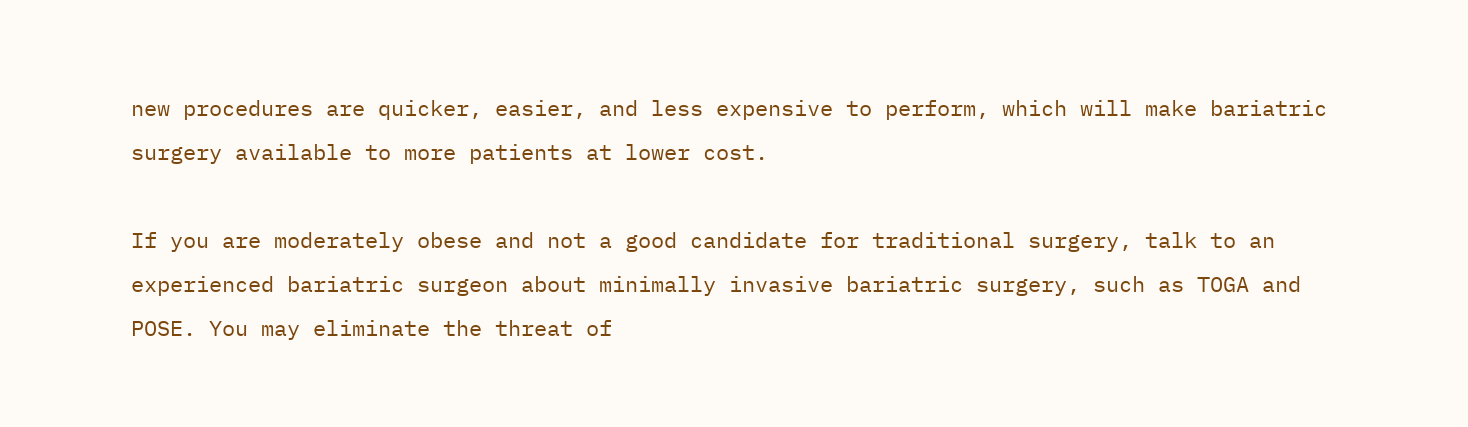new procedures are quicker, easier, and less expensive to perform, which will make bariatric surgery available to more patients at lower cost.

If you are moderately obese and not a good candidate for traditional surgery, talk to an experienced bariatric surgeon about minimally invasive bariatric surgery, such as TOGA and POSE. You may eliminate the threat of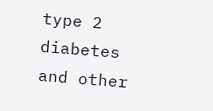type 2 diabetes and other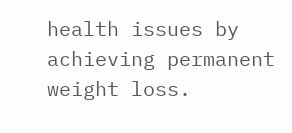health issues by achieving permanent weight loss.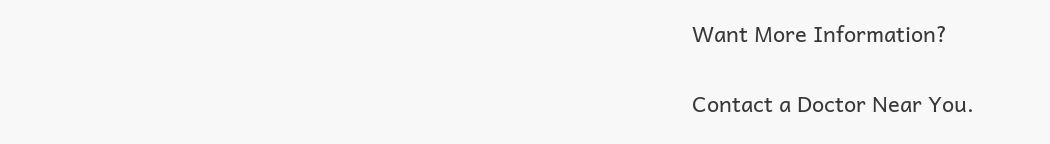Want More Information?

Contact a Doctor Near You.